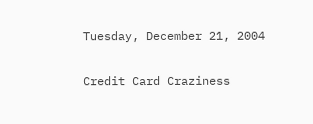Tuesday, December 21, 2004

Credit Card Craziness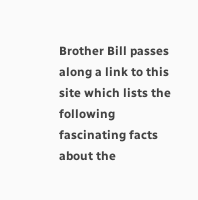Brother Bill passes along a link to this site which lists the following fascinating facts about the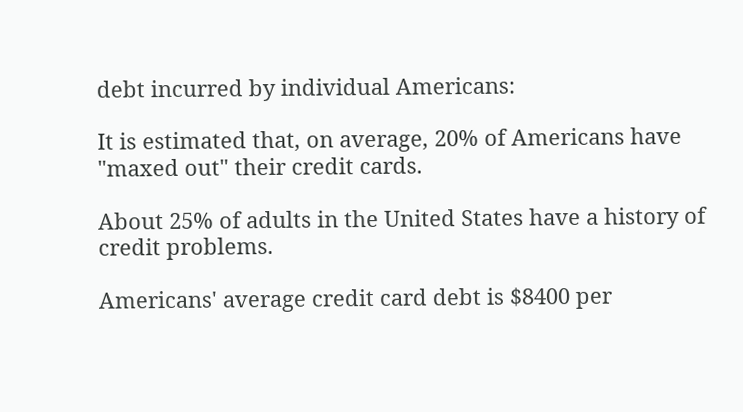debt incurred by individual Americans:

It is estimated that, on average, 20% of Americans have "maxed out" their credit cards.

About 25% of adults in the United States have a history of credit problems.

Americans' average credit card debt is $8400 per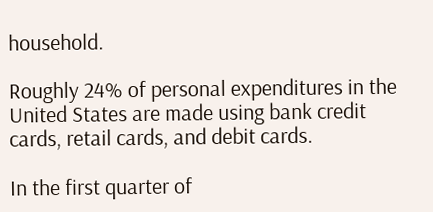household.

Roughly 24% of personal expenditures in the United States are made using bank credit cards, retail cards, and debit cards.

In the first quarter of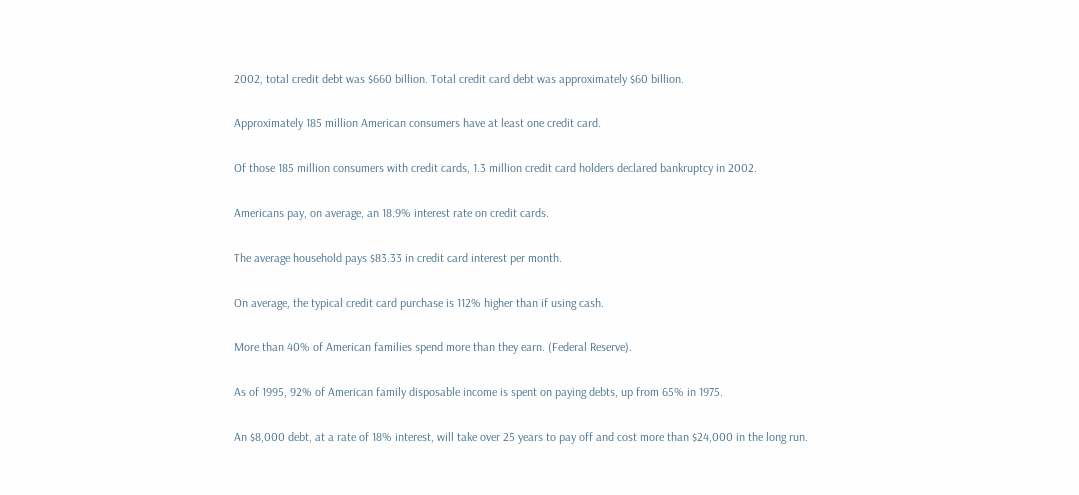2002, total credit debt was $660 billion. Total credit card debt was approximately $60 billion.

Approximately 185 million American consumers have at least one credit card.

Of those 185 million consumers with credit cards, 1.3 million credit card holders declared bankruptcy in 2002.

Americans pay, on average, an 18.9% interest rate on credit cards.

The average household pays $83.33 in credit card interest per month.

On average, the typical credit card purchase is 112% higher than if using cash.

More than 40% of American families spend more than they earn. (Federal Reserve).

As of 1995, 92% of American family disposable income is spent on paying debts, up from 65% in 1975.

An $8,000 debt, at a rate of 18% interest, will take over 25 years to pay off and cost more than $24,000 in the long run.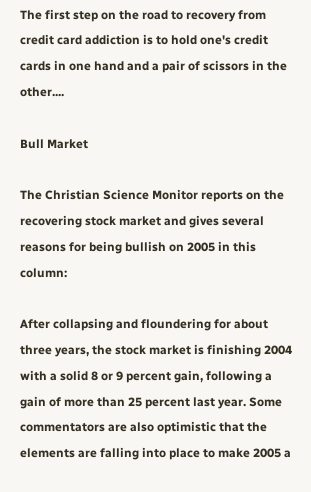The first step on the road to recovery from credit card addiction is to hold one's credit cards in one hand and a pair of scissors in the other....

Bull Market

The Christian Science Monitor reports on the recovering stock market and gives several reasons for being bullish on 2005 in this column:

After collapsing and floundering for about three years, the stock market is finishing 2004 with a solid 8 or 9 percent gain, following a gain of more than 25 percent last year. Some commentators are also optimistic that the elements are falling into place to make 2005 a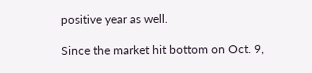positive year as well.

Since the market hit bottom on Oct. 9,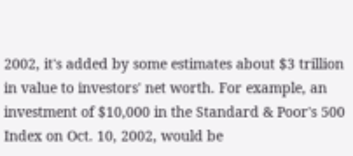2002, it's added by some estimates about $3 trillion in value to investors' net worth. For example, an investment of $10,000 in the Standard & Poor's 500 Index on Oct. 10, 2002, would be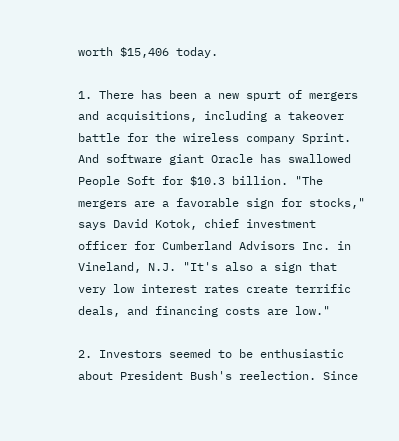worth $15,406 today.

1. There has been a new spurt of mergers and acquisitions, including a takeover battle for the wireless company Sprint. And software giant Oracle has swallowed People Soft for $10.3 billion. "The mergers are a favorable sign for stocks," says David Kotok, chief investment officer for Cumberland Advisors Inc. in Vineland, N.J. "It's also a sign that very low interest rates create terrific deals, and financing costs are low."

2. Investors seemed to be enthusiastic about President Bush's reelection. Since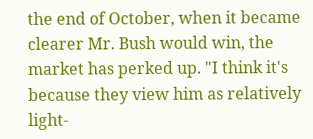the end of October, when it became clearer Mr. Bush would win, the market has perked up. "I think it's because they view him as relatively light-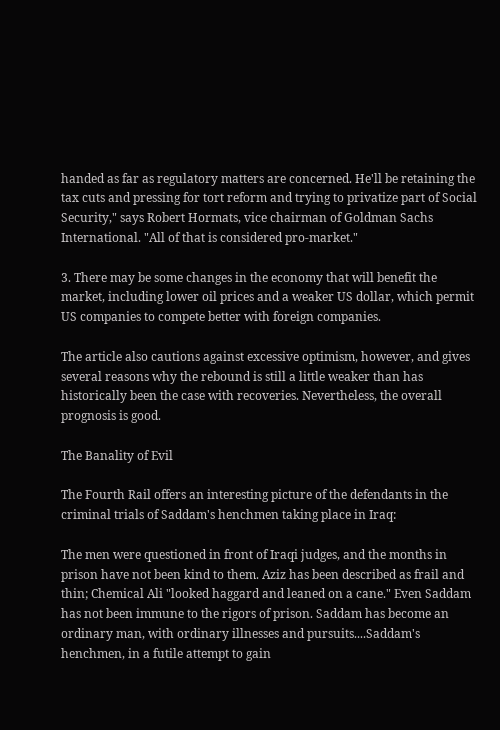handed as far as regulatory matters are concerned. He'll be retaining the tax cuts and pressing for tort reform and trying to privatize part of Social Security," says Robert Hormats, vice chairman of Goldman Sachs International. "All of that is considered pro-market."

3. There may be some changes in the economy that will benefit the market, including lower oil prices and a weaker US dollar, which permit US companies to compete better with foreign companies.

The article also cautions against excessive optimism, however, and gives several reasons why the rebound is still a little weaker than has historically been the case with recoveries. Nevertheless, the overall prognosis is good.

The Banality of Evil

The Fourth Rail offers an interesting picture of the defendants in the criminal trials of Saddam's henchmen taking place in Iraq:

The men were questioned in front of Iraqi judges, and the months in prison have not been kind to them. Aziz has been described as frail and thin; Chemical Ali "looked haggard and leaned on a cane." Even Saddam has not been immune to the rigors of prison. Saddam has become an ordinary man, with ordinary illnesses and pursuits....Saddam's henchmen, in a futile attempt to gain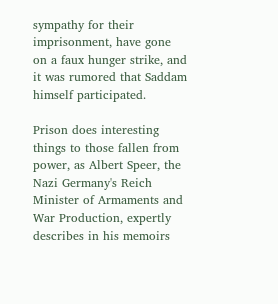sympathy for their imprisonment, have gone on a faux hunger strike, and it was rumored that Saddam himself participated.

Prison does interesting things to those fallen from power, as Albert Speer, the Nazi Germany's Reich Minister of Armaments and War Production, expertly describes in his memoirs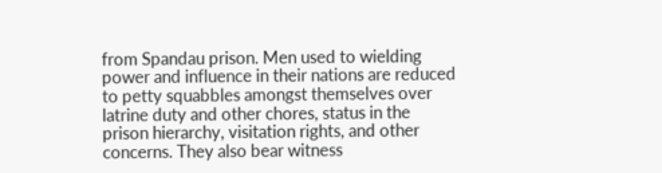from Spandau prison. Men used to wielding power and influence in their nations are reduced to petty squabbles amongst themselves over latrine duty and other chores, status in the prison hierarchy, visitation rights, and other concerns. They also bear witness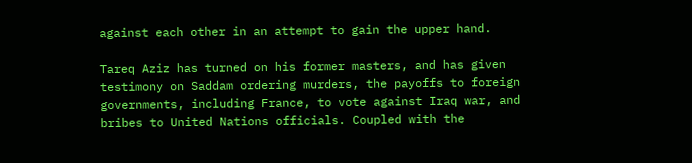against each other in an attempt to gain the upper hand.

Tareq Aziz has turned on his former masters, and has given testimony on Saddam ordering murders, the payoffs to foreign governments, including France, to vote against Iraq war, and bribes to United Nations officials. Coupled with the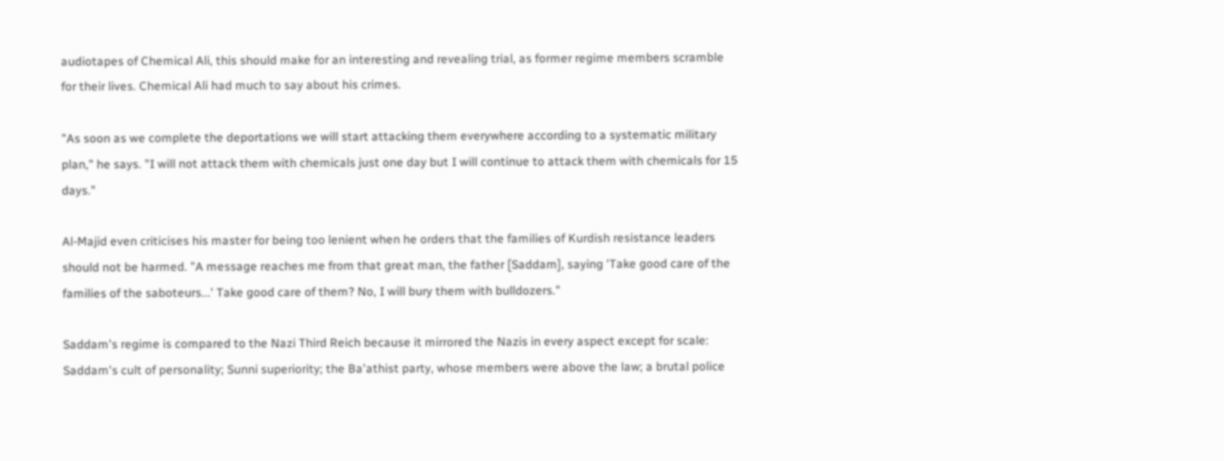audiotapes of Chemical Ali, this should make for an interesting and revealing trial, as former regime members scramble for their lives. Chemical Ali had much to say about his crimes.

"As soon as we complete the deportations we will start attacking them everywhere according to a systematic military plan," he says. "I will not attack them with chemicals just one day but I will continue to attack them with chemicals for 15 days."

Al-Majid even criticises his master for being too lenient when he orders that the families of Kurdish resistance leaders should not be harmed. "A message reaches me from that great man, the father [Saddam], saying 'Take good care of the families of the saboteurs...' Take good care of them? No, I will bury them with bulldozers."

Saddam's regime is compared to the Nazi Third Reich because it mirrored the Nazis in every aspect except for scale: Saddam's cult of personality; Sunni superiority; the Ba'athist party, whose members were above the law; a brutal police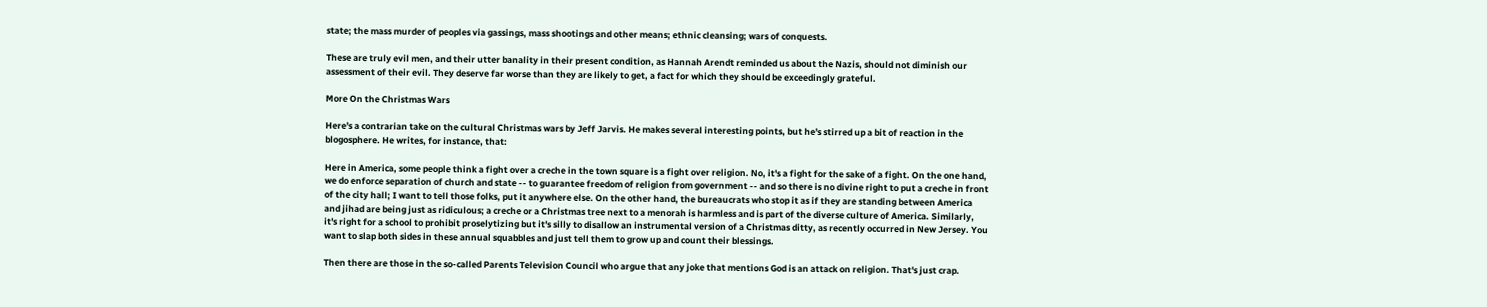state; the mass murder of peoples via gassings, mass shootings and other means; ethnic cleansing; wars of conquests.

These are truly evil men, and their utter banality in their present condition, as Hannah Arendt reminded us about the Nazis, should not diminish our assessment of their evil. They deserve far worse than they are likely to get, a fact for which they should be exceedingly grateful.

More On the Christmas Wars

Here's a contrarian take on the cultural Christmas wars by Jeff Jarvis. He makes several interesting points, but he's stirred up a bit of reaction in the blogosphere. He writes, for instance, that:

Here in America, some people think a fight over a creche in the town square is a fight over religion. No, it's a fight for the sake of a fight. On the one hand, we do enforce separation of church and state -- to guarantee freedom of religion from government -- and so there is no divine right to put a creche in front of the city hall; I want to tell those folks, put it anywhere else. On the other hand, the bureaucrats who stop it as if they are standing between America and jihad are being just as ridiculous; a creche or a Christmas tree next to a menorah is harmless and is part of the diverse culture of America. Similarly, it's right for a school to prohibit proselytizing but it's silly to disallow an instrumental version of a Christmas ditty, as recently occurred in New Jersey. You want to slap both sides in these annual squabbles and just tell them to grow up and count their blessings.

Then there are those in the so-called Parents Television Council who argue that any joke that mentions God is an attack on religion. That's just crap.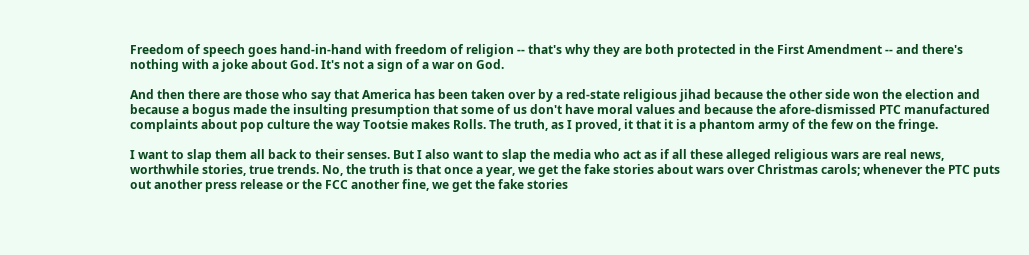Freedom of speech goes hand-in-hand with freedom of religion -- that's why they are both protected in the First Amendment -- and there's nothing with a joke about God. It's not a sign of a war on God.

And then there are those who say that America has been taken over by a red-state religious jihad because the other side won the election and because a bogus made the insulting presumption that some of us don't have moral values and because the afore-dismissed PTC manufactured complaints about pop culture the way Tootsie makes Rolls. The truth, as I proved, it that it is a phantom army of the few on the fringe.

I want to slap them all back to their senses. But I also want to slap the media who act as if all these alleged religious wars are real news, worthwhile stories, true trends. No, the truth is that once a year, we get the fake stories about wars over Christmas carols; whenever the PTC puts out another press release or the FCC another fine, we get the fake stories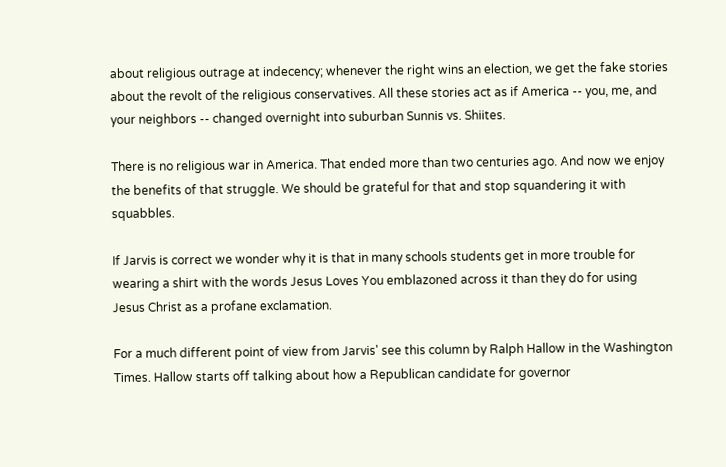about religious outrage at indecency; whenever the right wins an election, we get the fake stories about the revolt of the religious conservatives. All these stories act as if America -- you, me, and your neighbors -- changed overnight into suburban Sunnis vs. Shiites.

There is no religious war in America. That ended more than two centuries ago. And now we enjoy the benefits of that struggle. We should be grateful for that and stop squandering it with squabbles.

If Jarvis is correct we wonder why it is that in many schools students get in more trouble for wearing a shirt with the words Jesus Loves You emblazoned across it than they do for using Jesus Christ as a profane exclamation.

For a much different point of view from Jarvis' see this column by Ralph Hallow in the Washington Times. Hallow starts off talking about how a Republican candidate for governor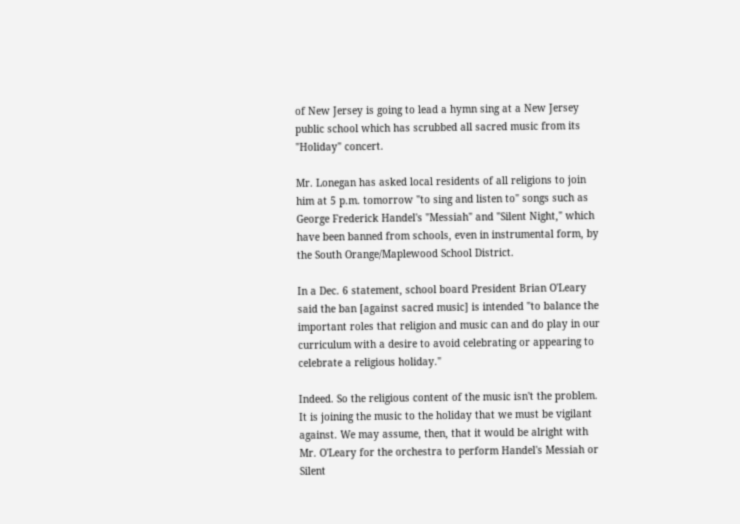of New Jersey is going to lead a hymn sing at a New Jersey public school which has scrubbed all sacred music from its "Holiday" concert.

Mr. Lonegan has asked local residents of all religions to join him at 5 p.m. tomorrow "to sing and listen to" songs such as George Frederick Handel's "Messiah" and "Silent Night," which have been banned from schools, even in instrumental form, by the South Orange/Maplewood School District.

In a Dec. 6 statement, school board President Brian O'Leary said the ban [against sacred music] is intended "to balance the important roles that religion and music can and do play in our curriculum with a desire to avoid celebrating or appearing to celebrate a religious holiday."

Indeed. So the religious content of the music isn't the problem. It is joining the music to the holiday that we must be vigilant against. We may assume, then, that it would be alright with Mr. O'Leary for the orchestra to perform Handel's Messiah or Silent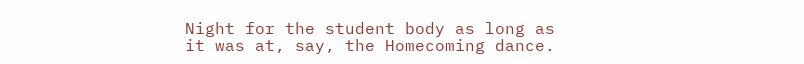Night for the student body as long as it was at, say, the Homecoming dance.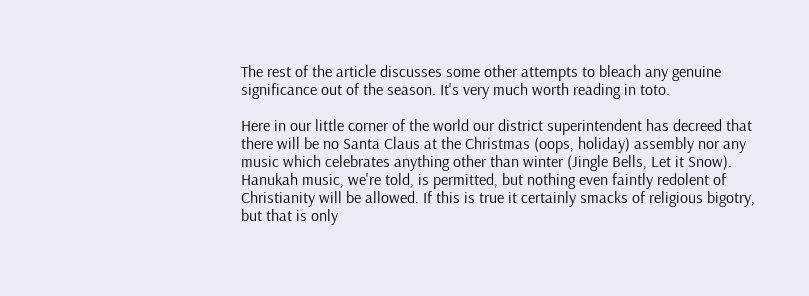The rest of the article discusses some other attempts to bleach any genuine significance out of the season. It's very much worth reading in toto.

Here in our little corner of the world our district superintendent has decreed that there will be no Santa Claus at the Christmas (oops, holiday) assembly nor any music which celebrates anything other than winter (Jingle Bells, Let it Snow). Hanukah music, we're told, is permitted, but nothing even faintly redolent of Christianity will be allowed. If this is true it certainly smacks of religious bigotry, but that is only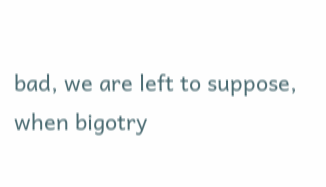bad, we are left to suppose, when bigotry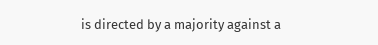is directed by a majority against a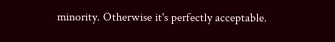minority. Otherwise it's perfectly acceptable.